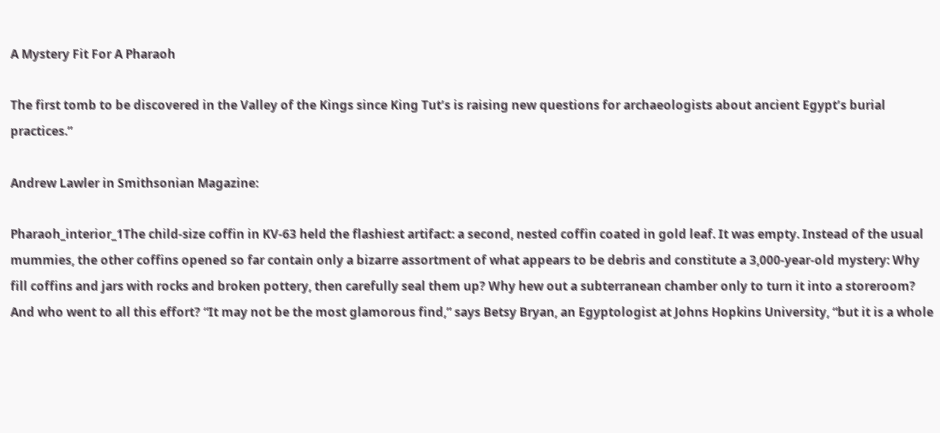A Mystery Fit For A Pharaoh

The first tomb to be discovered in the Valley of the Kings since King Tut’s is raising new questions for archaeologists about ancient Egypt’s burial practices.”

Andrew Lawler in Smithsonian Magazine:

Pharaoh_interior_1The child-size coffin in KV-63 held the flashiest artifact: a second, nested coffin coated in gold leaf. It was empty. Instead of the usual mummies, the other coffins opened so far contain only a bizarre assortment of what appears to be debris and constitute a 3,000-year-old mystery: Why fill coffins and jars with rocks and broken pottery, then carefully seal them up? Why hew out a subterranean chamber only to turn it into a storeroom? And who went to all this effort? “It may not be the most glamorous find,” says Betsy Bryan, an Egyptologist at Johns Hopkins University, “but it is a whole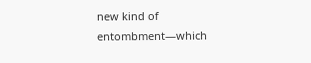new kind of entombment—which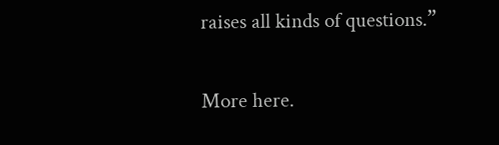raises all kinds of questions.”

More here.